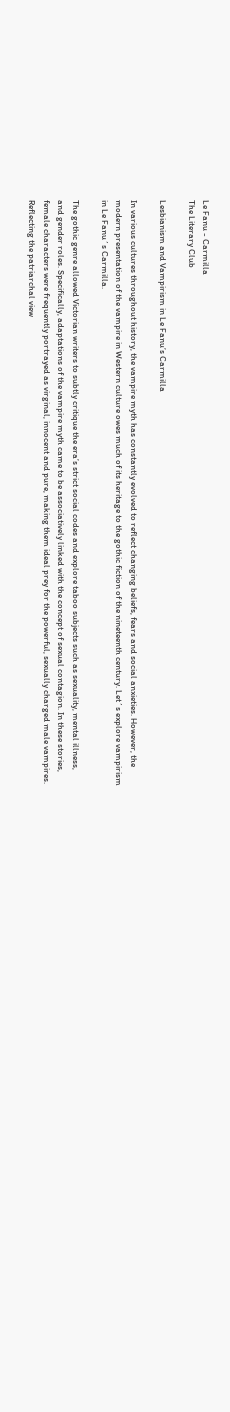Le Fanu - Carmilla
The Literary Club

Lesbianism and Vampirism in Le Fanu’s Carmilla

In various cultures throughout history, the vampire myth has constantly evolved to reflect changing beliefs, fears and social anxieties. However, the modern presentation of the vampire in Western culture owes much of its heritage to the gothic fiction of the nineteenth century. Let´s explore vampirism in Le Fanu´s Carmilla.

The gothic genre allowed Victorian writers to subtly critique the era’s strict social codes and explore taboo subjects such as sexuality, mental illness, and gender roles. Specifically, adaptations of the vampire myth came to be associatively linked with the concept of sexual contagion. In these stories, female characters were frequently portrayed as virginal, innocent and pure, making them ideal prey for the powerful, sexually charged male vampires. Reflecting the patriarchal view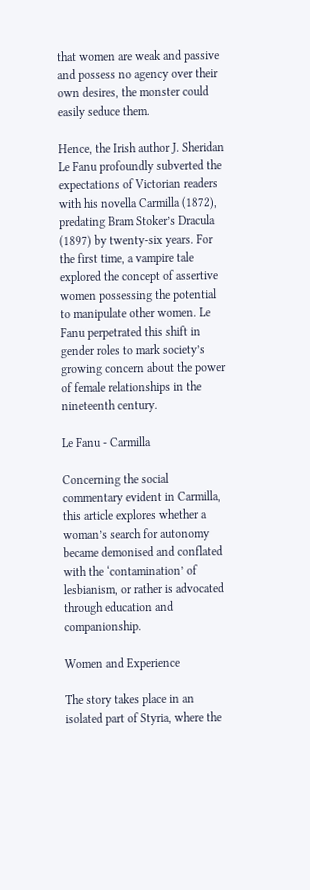that women are weak and passive and possess no agency over their own desires, the monster could easily seduce them.

Hence, the Irish author J. Sheridan Le Fanu profoundly subverted the expectations of Victorian readers with his novella Carmilla (1872), predating Bram Stoker’s Dracula (1897) by twenty-six years. For the first time, a vampire tale explored the concept of assertive women possessing the potential to manipulate other women. Le Fanu perpetrated this shift in gender roles to mark society’s growing concern about the power of female relationships in the nineteenth century.

Le Fanu - Carmilla

Concerning the social commentary evident in Carmilla, this article explores whether a woman’s search for autonomy became demonised and conflated with the ‘contamination’ of lesbianism, or rather is advocated through education and companionship.

Women and Experience

The story takes place in an isolated part of Styria, where the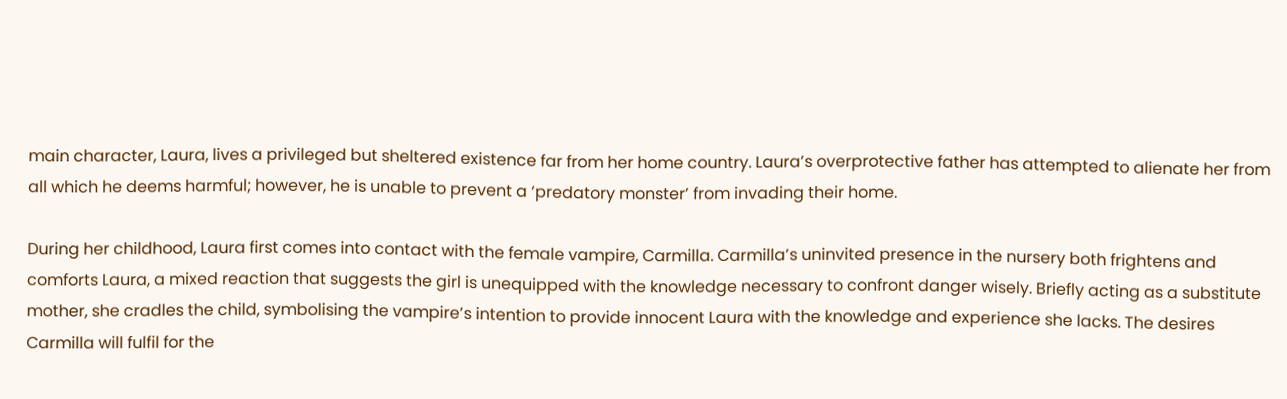main character, Laura, lives a privileged but sheltered existence far from her home country. Laura’s overprotective father has attempted to alienate her from all which he deems harmful; however, he is unable to prevent a ‘predatory monster’ from invading their home.

During her childhood, Laura first comes into contact with the female vampire, Carmilla. Carmilla’s uninvited presence in the nursery both frightens and comforts Laura, a mixed reaction that suggests the girl is unequipped with the knowledge necessary to confront danger wisely. Briefly acting as a substitute mother, she cradles the child, symbolising the vampire’s intention to provide innocent Laura with the knowledge and experience she lacks. The desires Carmilla will fulfil for the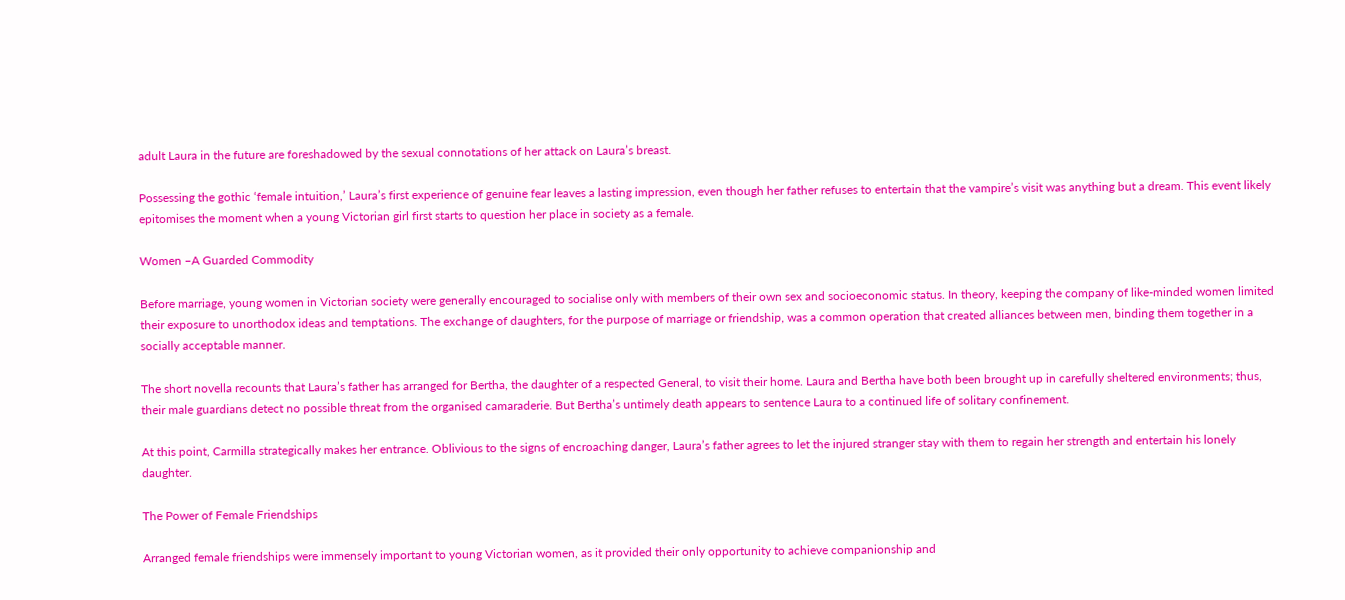adult Laura in the future are foreshadowed by the sexual connotations of her attack on Laura’s breast.

Possessing the gothic ‘female intuition,’ Laura’s first experience of genuine fear leaves a lasting impression, even though her father refuses to entertain that the vampire’s visit was anything but a dream. This event likely epitomises the moment when a young Victorian girl first starts to question her place in society as a female.

Women –A Guarded Commodity

Before marriage, young women in Victorian society were generally encouraged to socialise only with members of their own sex and socioeconomic status. In theory, keeping the company of like-minded women limited their exposure to unorthodox ideas and temptations. The exchange of daughters, for the purpose of marriage or friendship, was a common operation that created alliances between men, binding them together in a socially acceptable manner.

The short novella recounts that Laura’s father has arranged for Bertha, the daughter of a respected General, to visit their home. Laura and Bertha have both been brought up in carefully sheltered environments; thus, their male guardians detect no possible threat from the organised camaraderie. But Bertha’s untimely death appears to sentence Laura to a continued life of solitary confinement.

At this point, Carmilla strategically makes her entrance. Oblivious to the signs of encroaching danger, Laura’s father agrees to let the injured stranger stay with them to regain her strength and entertain his lonely daughter.

The Power of Female Friendships

Arranged female friendships were immensely important to young Victorian women, as it provided their only opportunity to achieve companionship and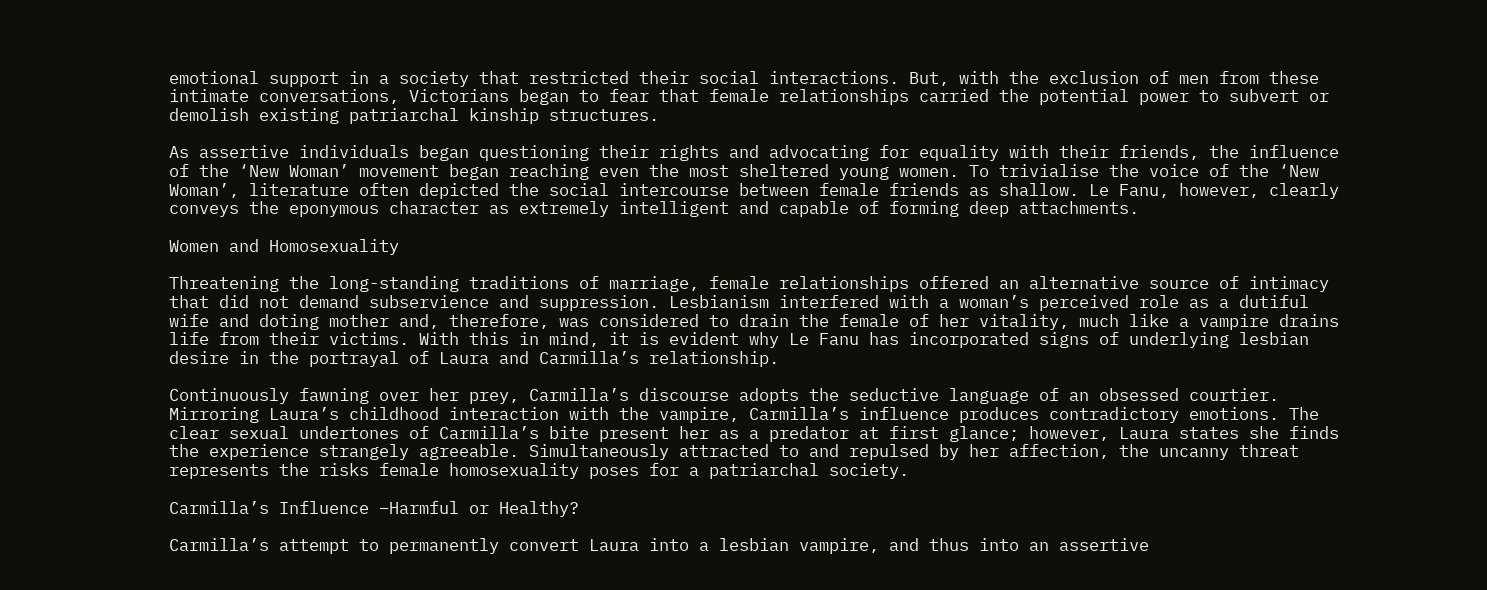emotional support in a society that restricted their social interactions. But, with the exclusion of men from these intimate conversations, Victorians began to fear that female relationships carried the potential power to subvert or demolish existing patriarchal kinship structures.

As assertive individuals began questioning their rights and advocating for equality with their friends, the influence of the ‘New Woman’ movement began reaching even the most sheltered young women. To trivialise the voice of the ‘New Woman’, literature often depicted the social intercourse between female friends as shallow. Le Fanu, however, clearly conveys the eponymous character as extremely intelligent and capable of forming deep attachments.

Women and Homosexuality

Threatening the long-standing traditions of marriage, female relationships offered an alternative source of intimacy that did not demand subservience and suppression. Lesbianism interfered with a woman’s perceived role as a dutiful wife and doting mother and, therefore, was considered to drain the female of her vitality, much like a vampire drains life from their victims. With this in mind, it is evident why Le Fanu has incorporated signs of underlying lesbian desire in the portrayal of Laura and Carmilla’s relationship.

Continuously fawning over her prey, Carmilla’s discourse adopts the seductive language of an obsessed courtier. Mirroring Laura’s childhood interaction with the vampire, Carmilla’s influence produces contradictory emotions. The clear sexual undertones of Carmilla’s bite present her as a predator at first glance; however, Laura states she finds the experience strangely agreeable. Simultaneously attracted to and repulsed by her affection, the uncanny threat represents the risks female homosexuality poses for a patriarchal society.

Carmilla’s Influence –Harmful or Healthy?

Carmilla’s attempt to permanently convert Laura into a lesbian vampire, and thus into an assertive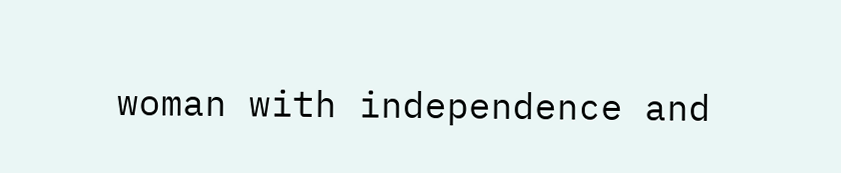woman with independence and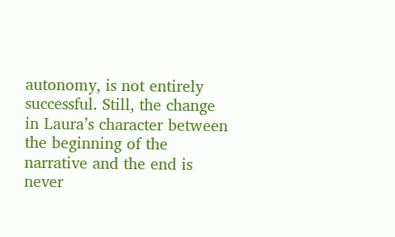autonomy, is not entirely successful. Still, the change in Laura’s character between the beginning of the narrative and the end is never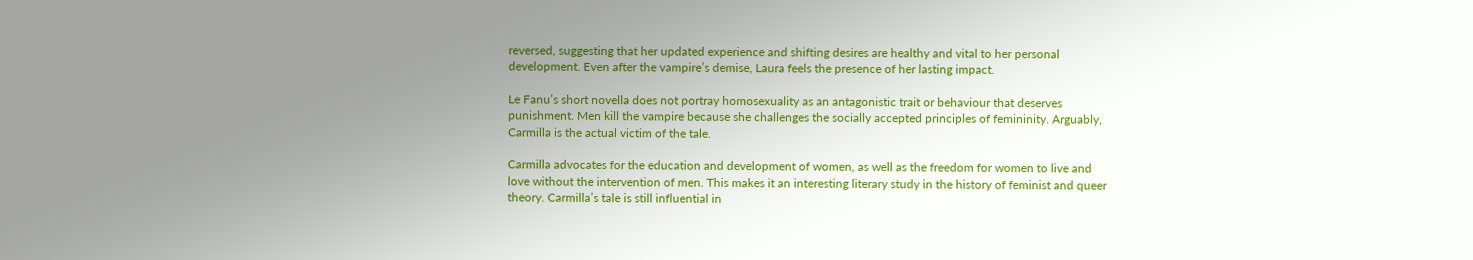reversed, suggesting that her updated experience and shifting desires are healthy and vital to her personal development. Even after the vampire’s demise, Laura feels the presence of her lasting impact.

Le Fanu’s short novella does not portray homosexuality as an antagonistic trait or behaviour that deserves punishment. Men kill the vampire because she challenges the socially accepted principles of femininity. Arguably, Carmilla is the actual victim of the tale.

Carmilla advocates for the education and development of women, as well as the freedom for women to live and love without the intervention of men. This makes it an interesting literary study in the history of feminist and queer theory. Carmilla’s tale is still influential in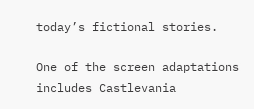today’s fictional stories.

One of the screen adaptations includes Castlevania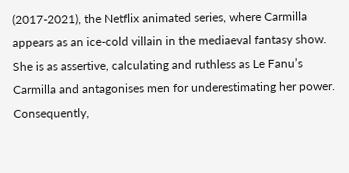(2017-2021), the Netflix animated series, where Carmilla appears as an ice-cold villain in the mediaeval fantasy show. She is as assertive, calculating and ruthless as Le Fanu’s Carmilla and antagonises men for underestimating her power. Consequently,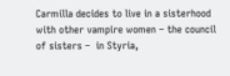Carmilla decides to live in a sisterhood with other vampire women – the council of sisters –  in Styria,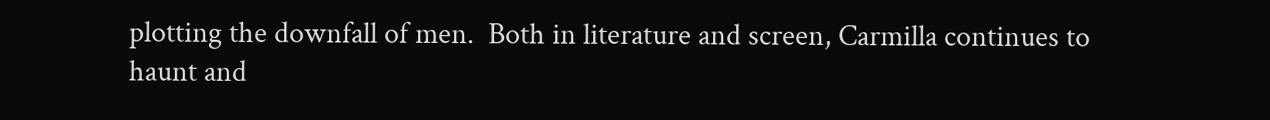plotting the downfall of men.  Both in literature and screen, Carmilla continues to haunt and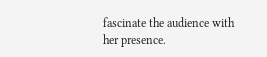fascinate the audience with her presence.